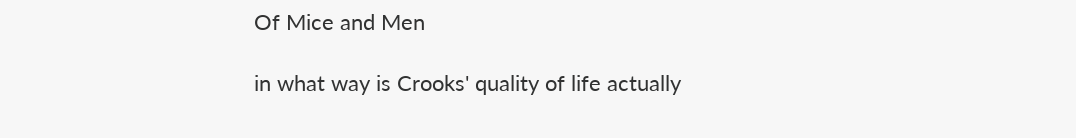Of Mice and Men

in what way is Crooks' quality of life actually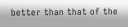better than that of the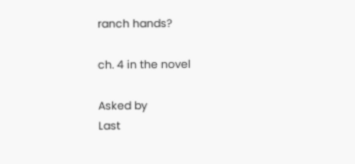ranch hands?

ch. 4 in the novel

Asked by
Last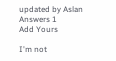updated by Aslan
Answers 1
Add Yours

I'm not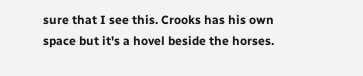sure that I see this. Crooks has his own space but it's a hovel beside the horses.